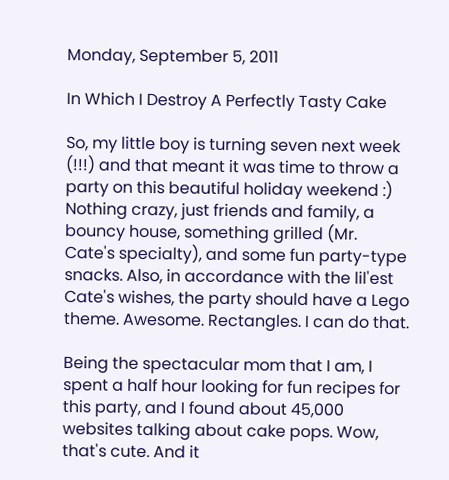Monday, September 5, 2011

In Which I Destroy A Perfectly Tasty Cake

So, my little boy is turning seven next week (!!!) and that meant it was time to throw a party on this beautiful holiday weekend :)
Nothing crazy, just friends and family, a bouncy house, something grilled (Mr. Cate's specialty), and some fun party-type snacks. Also, in accordance with the lil'est Cate's wishes, the party should have a Lego theme. Awesome. Rectangles. I can do that.

Being the spectacular mom that I am, I spent a half hour looking for fun recipes for this party, and I found about 45,000 websites talking about cake pops. Wow, that's cute. And it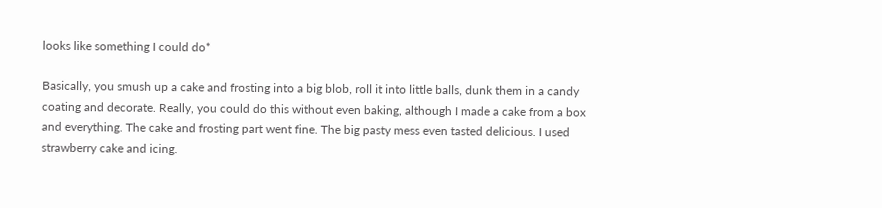looks like something I could do*

Basically, you smush up a cake and frosting into a big blob, roll it into little balls, dunk them in a candy coating and decorate. Really, you could do this without even baking, although I made a cake from a box and everything. The cake and frosting part went fine. The big pasty mess even tasted delicious. I used strawberry cake and icing.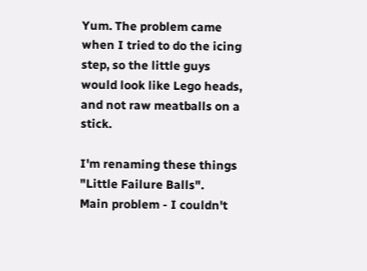Yum. The problem came when I tried to do the icing step, so the little guys would look like Lego heads, and not raw meatballs on a stick.

I'm renaming these things "Little Failure Balls".
Main problem - I couldn't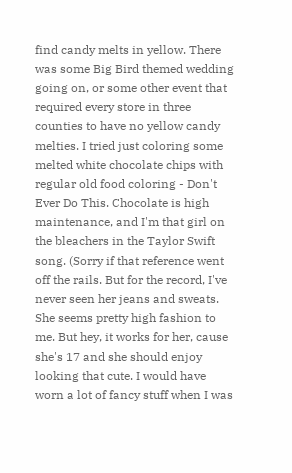find candy melts in yellow. There was some Big Bird themed wedding going on, or some other event that required every store in three counties to have no yellow candy melties. I tried just coloring some melted white chocolate chips with regular old food coloring - Don't Ever Do This. Chocolate is high maintenance, and I'm that girl on the bleachers in the Taylor Swift song. (Sorry if that reference went off the rails. But for the record, I've never seen her jeans and sweats. She seems pretty high fashion to me. But hey, it works for her, cause she's 17 and she should enjoy looking that cute. I would have worn a lot of fancy stuff when I was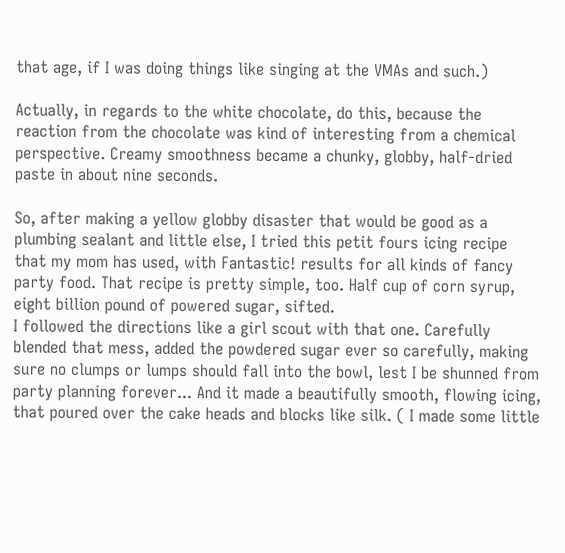that age, if I was doing things like singing at the VMAs and such.)

Actually, in regards to the white chocolate, do this, because the reaction from the chocolate was kind of interesting from a chemical perspective. Creamy smoothness became a chunky, globby, half-dried paste in about nine seconds.

So, after making a yellow globby disaster that would be good as a plumbing sealant and little else, I tried this petit fours icing recipe that my mom has used, with Fantastic! results for all kinds of fancy party food. That recipe is pretty simple, too. Half cup of corn syrup, eight billion pound of powered sugar, sifted.
I followed the directions like a girl scout with that one. Carefully blended that mess, added the powdered sugar ever so carefully, making sure no clumps or lumps should fall into the bowl, lest I be shunned from party planning forever... And it made a beautifully smooth, flowing icing, that poured over the cake heads and blocks like silk. ( I made some little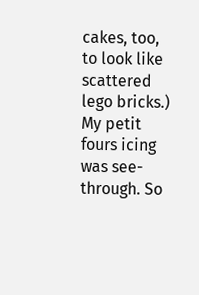cakes, too, to look like scattered lego bricks.)
My petit fours icing was see-through. So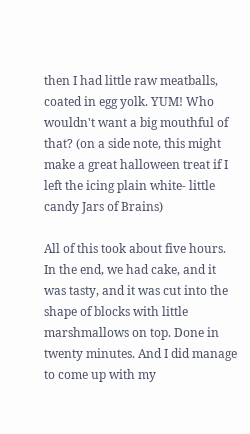then I had little raw meatballs, coated in egg yolk. YUM! Who wouldn't want a big mouthful of that? (on a side note, this might make a great halloween treat if I left the icing plain white- little candy Jars of Brains)

All of this took about five hours.
In the end, we had cake, and it was tasty, and it was cut into the shape of blocks with little marshmallows on top. Done in twenty minutes. And I did manage to come up with my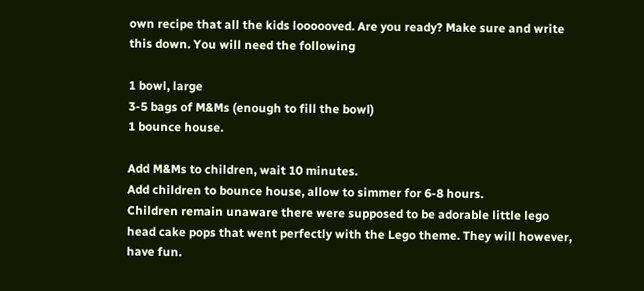own recipe that all the kids loooooved. Are you ready? Make sure and write this down. You will need the following

1 bowl, large
3-5 bags of M&Ms (enough to fill the bowl)
1 bounce house.

Add M&Ms to children, wait 10 minutes.
Add children to bounce house, allow to simmer for 6-8 hours.
Children remain unaware there were supposed to be adorable little lego head cake pops that went perfectly with the Lego theme. They will however, have fun.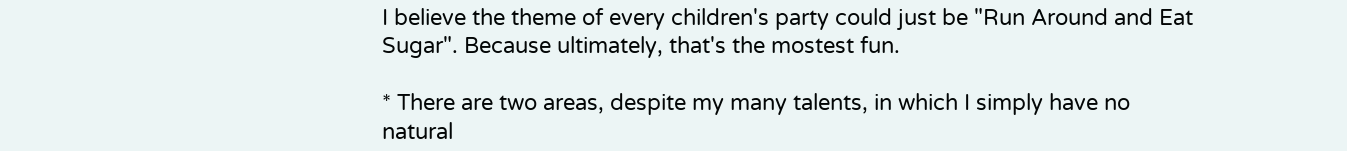I believe the theme of every children's party could just be "Run Around and Eat Sugar". Because ultimately, that's the mostest fun.

* There are two areas, despite my many talents, in which I simply have no natural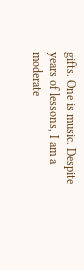gifts. One is music. Despite years of lessons, I am a moderate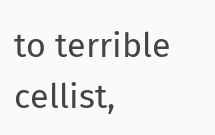to terrible cellist,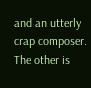and an utterly crap composer. The other is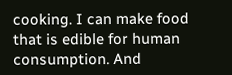cooking. I can make food that is edible for human consumption. And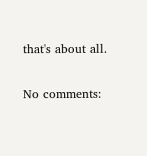that's about all.

No comments: